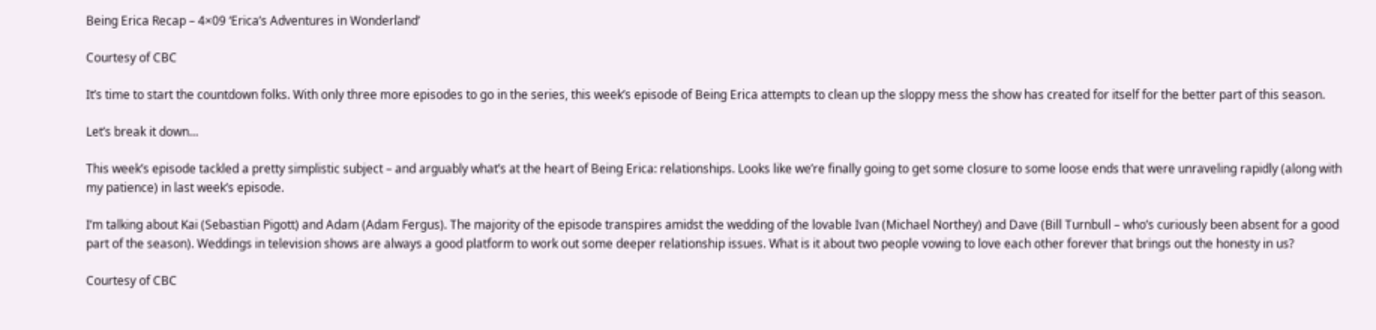Being Erica Recap – 4×09 ‘Erica’s Adventures in Wonderland’

Courtesy of CBC

It’s time to start the countdown folks. With only three more episodes to go in the series, this week’s episode of Being Erica attempts to clean up the sloppy mess the show has created for itself for the better part of this season.

Let’s break it down…

This week’s episode tackled a pretty simplistic subject – and arguably what’s at the heart of Being Erica: relationships. Looks like we’re finally going to get some closure to some loose ends that were unraveling rapidly (along with my patience) in last week’s episode.

I’m talking about Kai (Sebastian Pigott) and Adam (Adam Fergus). The majority of the episode transpires amidst the wedding of the lovable Ivan (Michael Northey) and Dave (Bill Turnbull – who’s curiously been absent for a good part of the season). Weddings in television shows are always a good platform to work out some deeper relationship issues. What is it about two people vowing to love each other forever that brings out the honesty in us?

Courtesy of CBC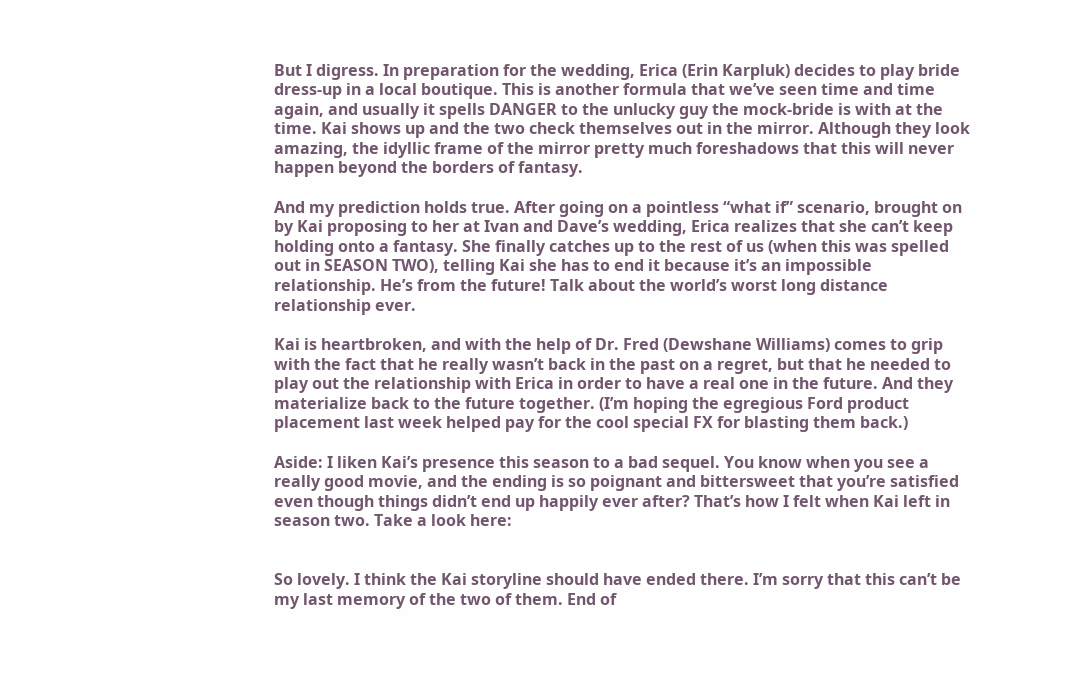But I digress. In preparation for the wedding, Erica (Erin Karpluk) decides to play bride dress-up in a local boutique. This is another formula that we’ve seen time and time again, and usually it spells DANGER to the unlucky guy the mock-bride is with at the time. Kai shows up and the two check themselves out in the mirror. Although they look amazing, the idyllic frame of the mirror pretty much foreshadows that this will never happen beyond the borders of fantasy.

And my prediction holds true. After going on a pointless “what if” scenario, brought on by Kai proposing to her at Ivan and Dave’s wedding, Erica realizes that she can’t keep holding onto a fantasy. She finally catches up to the rest of us (when this was spelled out in SEASON TWO), telling Kai she has to end it because it’s an impossible relationship. He’s from the future! Talk about the world’s worst long distance relationship ever.

Kai is heartbroken, and with the help of Dr. Fred (Dewshane Williams) comes to grip with the fact that he really wasn’t back in the past on a regret, but that he needed to play out the relationship with Erica in order to have a real one in the future. And they materialize back to the future together. (I’m hoping the egregious Ford product placement last week helped pay for the cool special FX for blasting them back.)

Aside: I liken Kai’s presence this season to a bad sequel. You know when you see a really good movie, and the ending is so poignant and bittersweet that you’re satisfied even though things didn’t end up happily ever after? That’s how I felt when Kai left in season two. Take a look here:


So lovely. I think the Kai storyline should have ended there. I’m sorry that this can’t be my last memory of the two of them. End of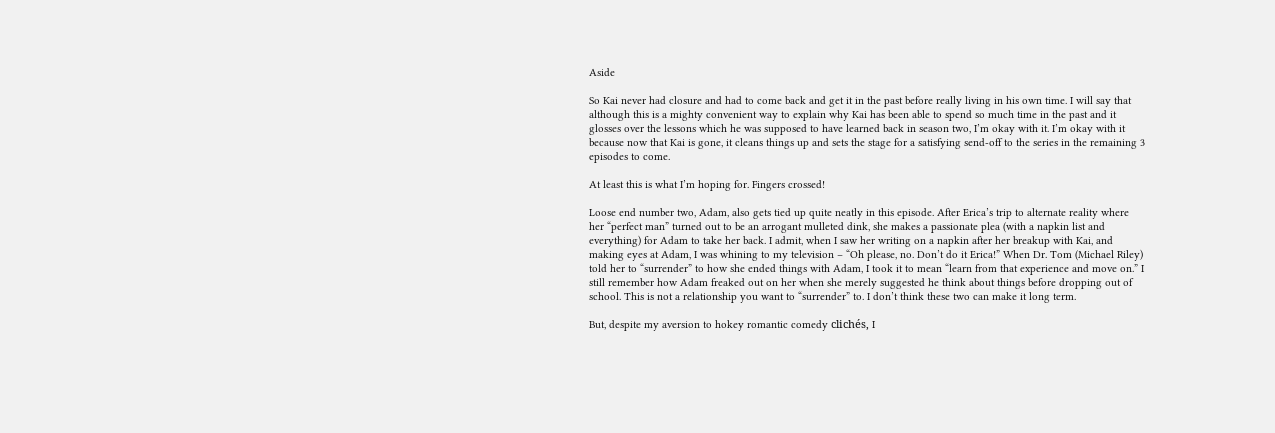Aside

So Kai never had closure and had to come back and get it in the past before really living in his own time. I will say that although this is a mighty convenient way to explain why Kai has been able to spend so much time in the past and it glosses over the lessons which he was supposed to have learned back in season two, I’m okay with it. I’m okay with it because now that Kai is gone, it cleans things up and sets the stage for a satisfying send-off to the series in the remaining 3 episodes to come.

At least this is what I’m hoping for. Fingers crossed!

Loose end number two, Adam, also gets tied up quite neatly in this episode. After Erica’s trip to alternate reality where her “perfect man” turned out to be an arrogant mulleted dink, she makes a passionate plea (with a napkin list and everything) for Adam to take her back. I admit, when I saw her writing on a napkin after her breakup with Kai, and making eyes at Adam, I was whining to my television – “Oh please, no. Don’t do it Erica!” When Dr. Tom (Michael Riley) told her to “surrender” to how she ended things with Adam, I took it to mean “learn from that experience and move on.” I still remember how Adam freaked out on her when she merely suggested he think about things before dropping out of school. This is not a relationship you want to “surrender” to. I don’t think these two can make it long term.

But, despite my aversion to hokey romantic comedy clichés, I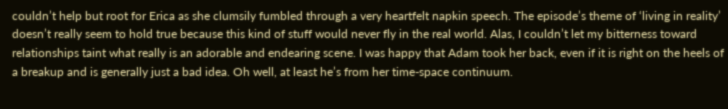couldn’t help but root for Erica as she clumsily fumbled through a very heartfelt napkin speech. The episode’s theme of ‘living in reality’ doesn’t really seem to hold true because this kind of stuff would never fly in the real world. Alas, I couldn’t let my bitterness toward relationships taint what really is an adorable and endearing scene. I was happy that Adam took her back, even if it is right on the heels of a breakup and is generally just a bad idea. Oh well, at least he’s from her time-space continuum.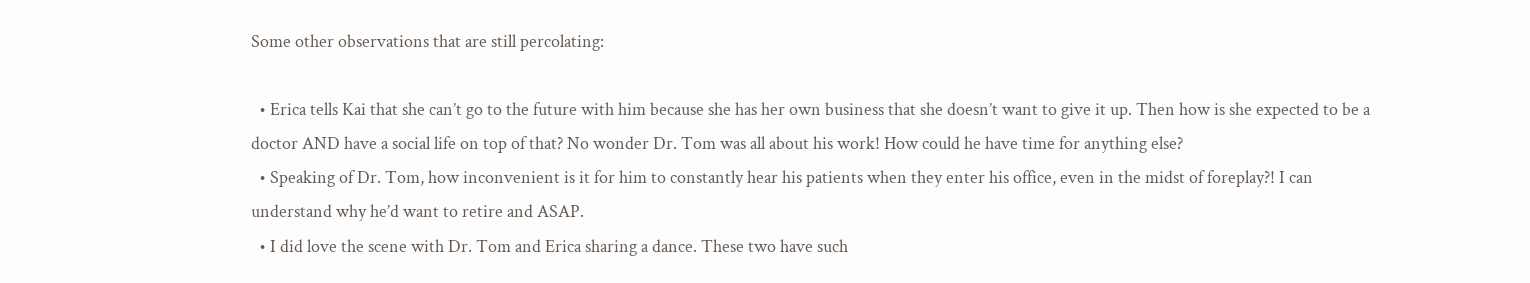Some other observations that are still percolating:

  • Erica tells Kai that she can’t go to the future with him because she has her own business that she doesn’t want to give it up. Then how is she expected to be a doctor AND have a social life on top of that? No wonder Dr. Tom was all about his work! How could he have time for anything else?
  • Speaking of Dr. Tom, how inconvenient is it for him to constantly hear his patients when they enter his office, even in the midst of foreplay?! I can understand why he’d want to retire and ASAP.
  • I did love the scene with Dr. Tom and Erica sharing a dance. These two have such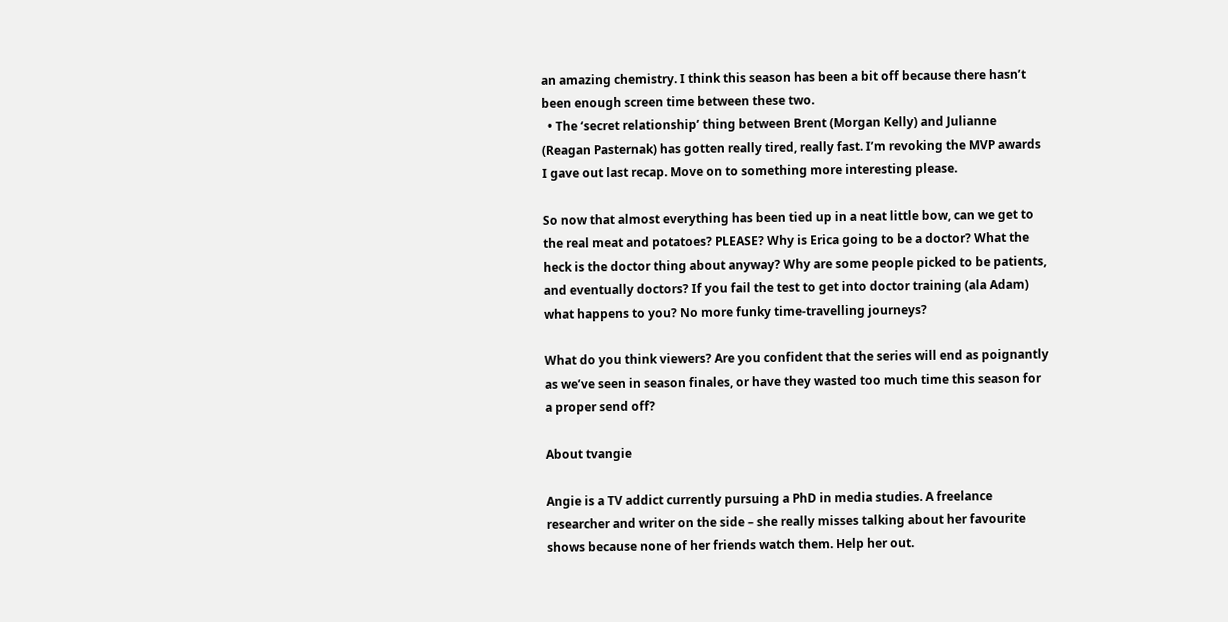an amazing chemistry. I think this season has been a bit off because there hasn’t been enough screen time between these two.
  • The ‘secret relationship’ thing between Brent (Morgan Kelly) and Julianne (Reagan Pasternak) has gotten really tired, really fast. I’m revoking the MVP awards I gave out last recap. Move on to something more interesting please.

So now that almost everything has been tied up in a neat little bow, can we get to the real meat and potatoes? PLEASE? Why is Erica going to be a doctor? What the heck is the doctor thing about anyway? Why are some people picked to be patients, and eventually doctors? If you fail the test to get into doctor training (ala Adam) what happens to you? No more funky time-travelling journeys?

What do you think viewers? Are you confident that the series will end as poignantly as we’ve seen in season finales, or have they wasted too much time this season for a proper send off?

About tvangie

Angie is a TV addict currently pursuing a PhD in media studies. A freelance researcher and writer on the side – she really misses talking about her favourite shows because none of her friends watch them. Help her out.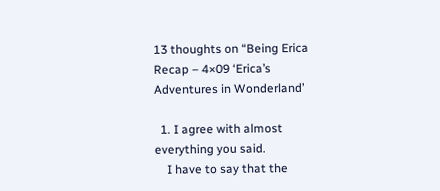13 thoughts on “Being Erica Recap – 4×09 ‘Erica’s Adventures in Wonderland’

  1. I agree with almost everything you said.
    I have to say that the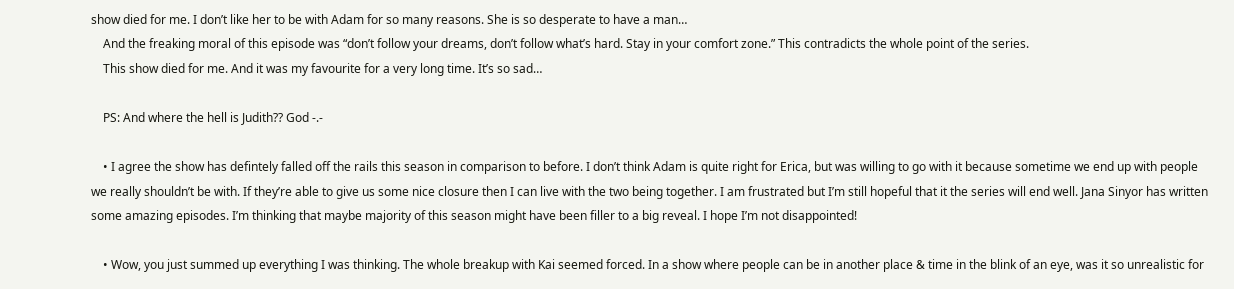show died for me. I don’t like her to be with Adam for so many reasons. She is so desperate to have a man…
    And the freaking moral of this episode was “don’t follow your dreams, don’t follow what’s hard. Stay in your comfort zone.” This contradicts the whole point of the series.
    This show died for me. And it was my favourite for a very long time. It’s so sad…

    PS: And where the hell is Judith?? God -.-

    • I agree the show has defintely falled off the rails this season in comparison to before. I don’t think Adam is quite right for Erica, but was willing to go with it because sometime we end up with people we really shouldn’t be with. If they’re able to give us some nice closure then I can live with the two being together. I am frustrated but I’m still hopeful that it the series will end well. Jana Sinyor has written some amazing episodes. I’m thinking that maybe majority of this season might have been filler to a big reveal. I hope I’m not disappointed!

    • Wow, you just summed up everything I was thinking. The whole breakup with Kai seemed forced. In a show where people can be in another place & time in the blink of an eye, was it so unrealistic for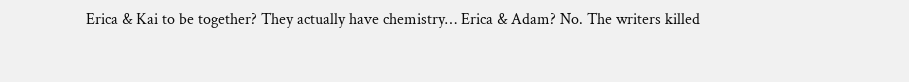Erica & Kai to be together? They actually have chemistry… Erica & Adam? No. The writers killed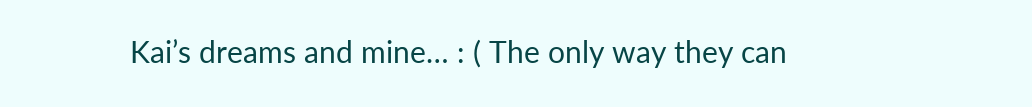Kai’s dreams and mine… : ( The only way they can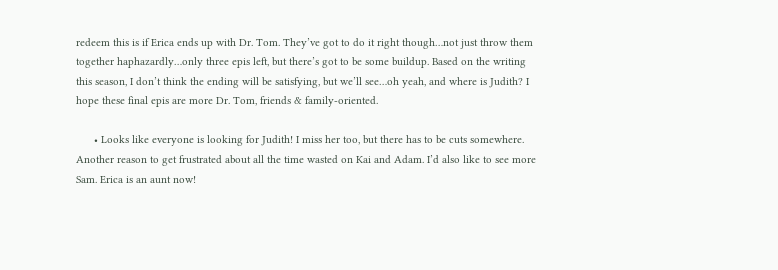redeem this is if Erica ends up with Dr. Tom. They’ve got to do it right though…not just throw them together haphazardly…only three epis left, but there’s got to be some buildup. Based on the writing this season, I don’t think the ending will be satisfying, but we’ll see…oh yeah, and where is Judith? I hope these final epis are more Dr. Tom, friends & family-oriented.

      • Looks like everyone is looking for Judith! I miss her too, but there has to be cuts somewhere. Another reason to get frustrated about all the time wasted on Kai and Adam. I’d also like to see more Sam. Erica is an aunt now!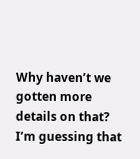Why haven’t we gotten more details on that? I’m guessing that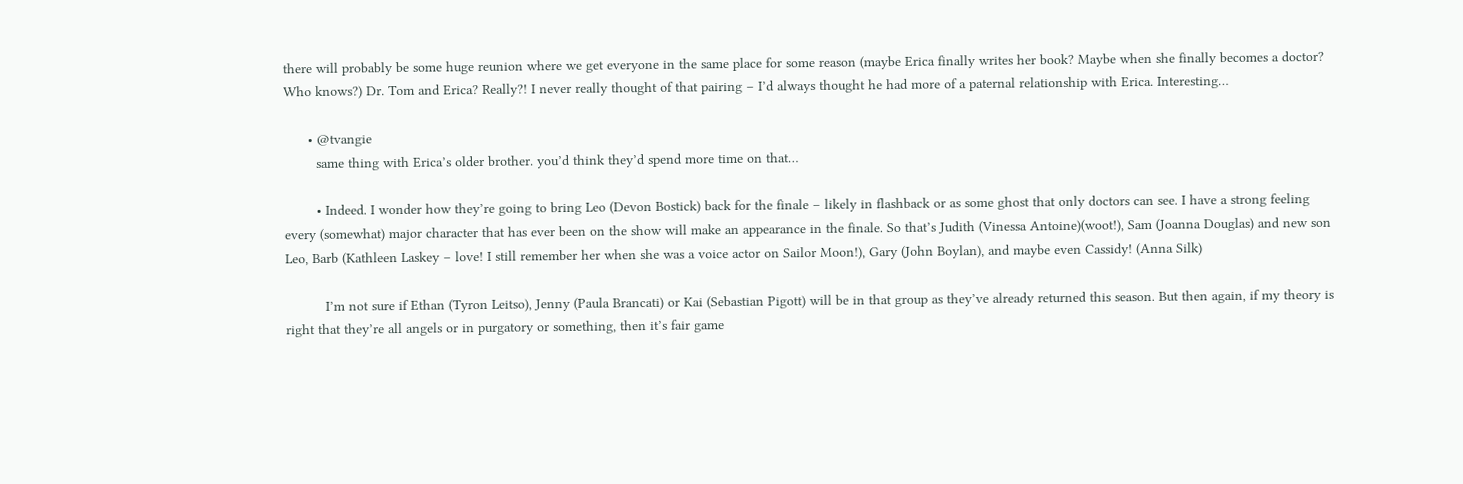there will probably be some huge reunion where we get everyone in the same place for some reason (maybe Erica finally writes her book? Maybe when she finally becomes a doctor? Who knows?) Dr. Tom and Erica? Really?! I never really thought of that pairing – I’d always thought he had more of a paternal relationship with Erica. Interesting…

      • @tvangie
        same thing with Erica’s older brother. you’d think they’d spend more time on that…

        • Indeed. I wonder how they’re going to bring Leo (Devon Bostick) back for the finale – likely in flashback or as some ghost that only doctors can see. I have a strong feeling every (somewhat) major character that has ever been on the show will make an appearance in the finale. So that’s Judith (Vinessa Antoine)(woot!), Sam (Joanna Douglas) and new son Leo, Barb (Kathleen Laskey – love! I still remember her when she was a voice actor on Sailor Moon!), Gary (John Boylan), and maybe even Cassidy! (Anna Silk)

          I’m not sure if Ethan (Tyron Leitso), Jenny (Paula Brancati) or Kai (Sebastian Pigott) will be in that group as they’ve already returned this season. But then again, if my theory is right that they’re all angels or in purgatory or something, then it’s fair game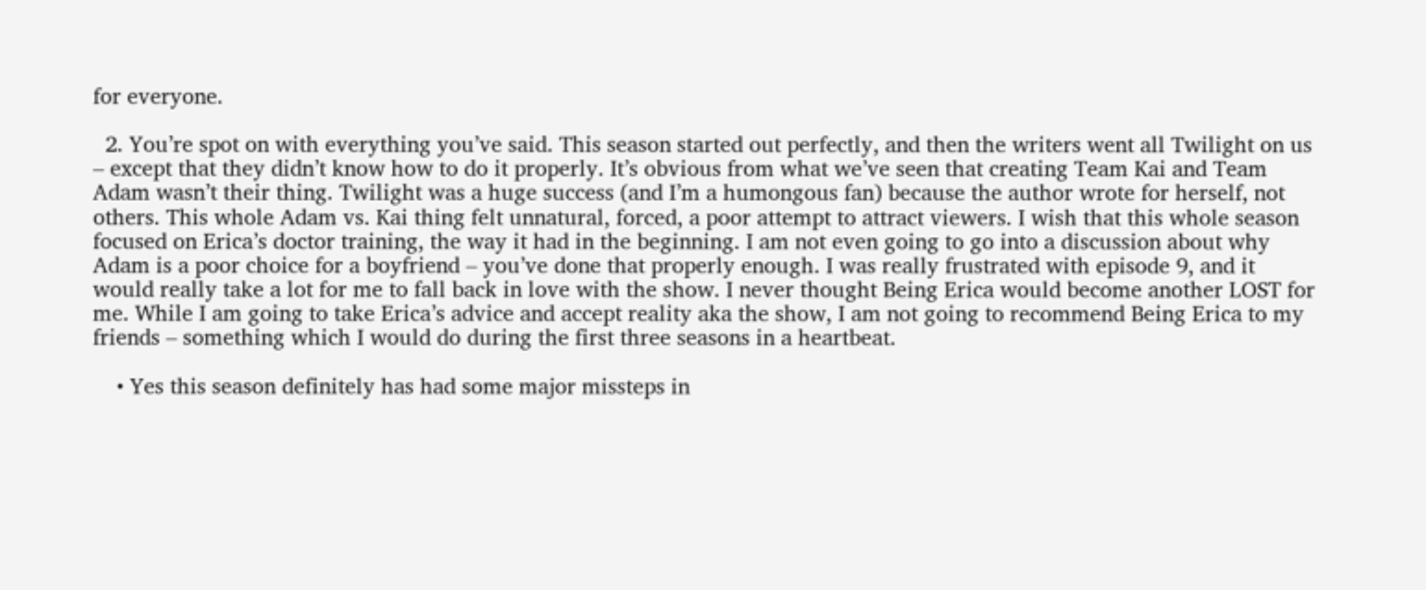for everyone.

  2. You’re spot on with everything you’ve said. This season started out perfectly, and then the writers went all Twilight on us – except that they didn’t know how to do it properly. It’s obvious from what we’ve seen that creating Team Kai and Team Adam wasn’t their thing. Twilight was a huge success (and I’m a humongous fan) because the author wrote for herself, not others. This whole Adam vs. Kai thing felt unnatural, forced, a poor attempt to attract viewers. I wish that this whole season focused on Erica’s doctor training, the way it had in the beginning. I am not even going to go into a discussion about why Adam is a poor choice for a boyfriend – you’ve done that properly enough. I was really frustrated with episode 9, and it would really take a lot for me to fall back in love with the show. I never thought Being Erica would become another LOST for me. While I am going to take Erica’s advice and accept reality aka the show, I am not going to recommend Being Erica to my friends – something which I would do during the first three seasons in a heartbeat.

    • Yes this season definitely has had some major missteps in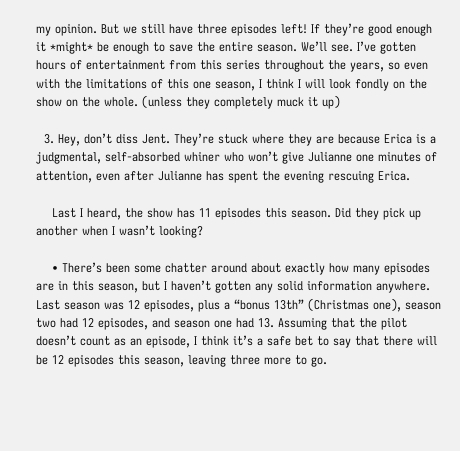my opinion. But we still have three episodes left! If they’re good enough it *might* be enough to save the entire season. We’ll see. I’ve gotten hours of entertainment from this series throughout the years, so even with the limitations of this one season, I think I will look fondly on the show on the whole. (unless they completely muck it up)

  3. Hey, don’t diss Jent. They’re stuck where they are because Erica is a judgmental, self-absorbed whiner who won’t give Julianne one minutes of attention, even after Julianne has spent the evening rescuing Erica.

    Last I heard, the show has 11 episodes this season. Did they pick up another when I wasn’t looking?

    • There’s been some chatter around about exactly how many episodes are in this season, but I haven’t gotten any solid information anywhere. Last season was 12 episodes, plus a “bonus 13th” (Christmas one), season two had 12 episodes, and season one had 13. Assuming that the pilot doesn’t count as an episode, I think it’s a safe bet to say that there will be 12 episodes this season, leaving three more to go.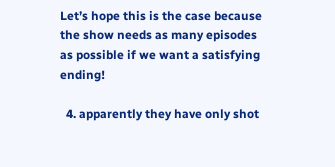Let’s hope this is the case because the show needs as many episodes as possible if we want a satisfying ending!

  4. apparently they have only shot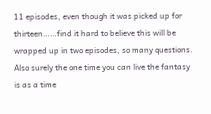11 episodes, even though it was picked up for thirteen……find it hard to believe this will be wrapped up in two episodes, so many questions. Also surely the one time you can live the fantasy is as a time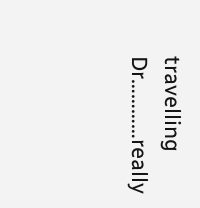travelling Dr…………really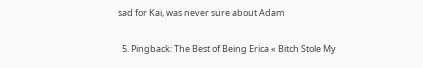sad for Kai, was never sure about Adam

  5. Pingback: The Best of Being Erica « Bitch Stole My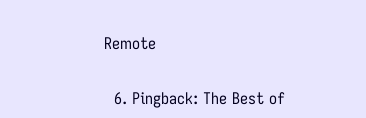Remote

  6. Pingback: The Best of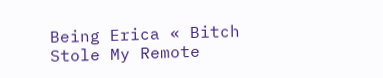Being Erica « Bitch Stole My Remote